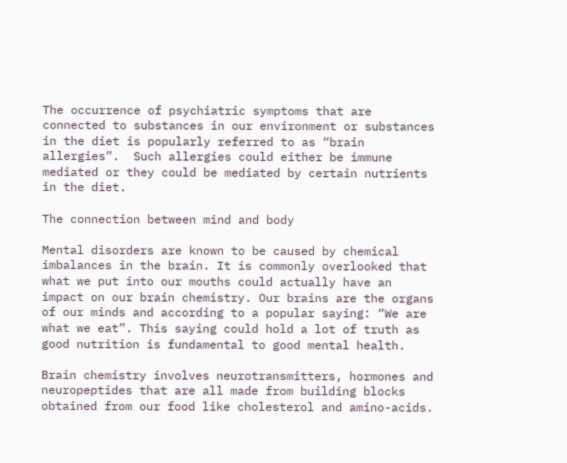The occurrence of psychiatric symptoms that are connected to substances in our environment or substances in the diet is popularly referred to as “brain allergies”.  Such allergies could either be immune mediated or they could be mediated by certain nutrients in the diet.

The connection between mind and body

Mental disorders are known to be caused by chemical imbalances in the brain. It is commonly overlooked that what we put into our mouths could actually have an impact on our brain chemistry. Our brains are the organs of our minds and according to a popular saying: “We are what we eat”. This saying could hold a lot of truth as good nutrition is fundamental to good mental health.

Brain chemistry involves neurotransmitters, hormones and neuropeptides that are all made from building blocks obtained from our food like cholesterol and amino-acids.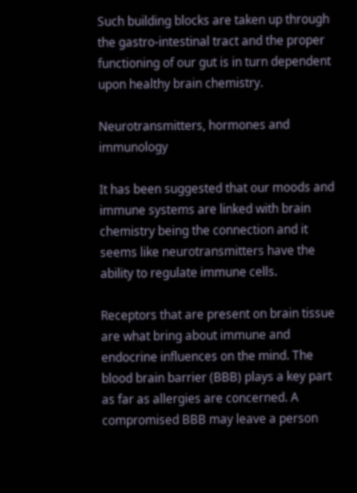Such building blocks are taken up through the gastro-intestinal tract and the proper functioning of our gut is in turn dependent upon healthy brain chemistry.

Neurotransmitters, hormones and immunology

It has been suggested that our moods and immune systems are linked with brain chemistry being the connection and it seems like neurotransmitters have the ability to regulate immune cells.

Receptors that are present on brain tissue are what bring about immune and endocrine influences on the mind. The blood brain barrier (BBB) plays a key part as far as allergies are concerned. A compromised BBB may leave a person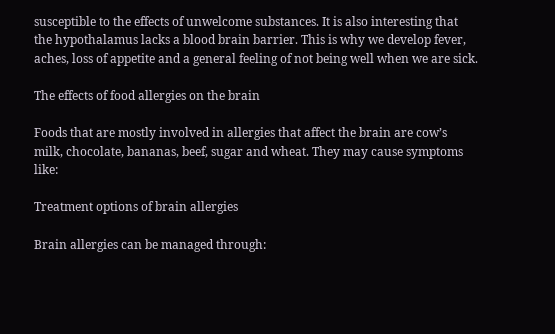susceptible to the effects of unwelcome substances. It is also interesting that the hypothalamus lacks a blood brain barrier. This is why we develop fever, aches, loss of appetite and a general feeling of not being well when we are sick.

The effects of food allergies on the brain

Foods that are mostly involved in allergies that affect the brain are cow’s milk, chocolate, bananas, beef, sugar and wheat. They may cause symptoms like:

Treatment options of brain allergies

Brain allergies can be managed through: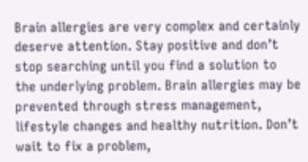Brain allergies are very complex and certainly deserve attention. Stay positive and don’t stop searching until you find a solution to the underlying problem. Brain allergies may be prevented through stress management, lifestyle changes and healthy nutrition. Don’t wait to fix a problem,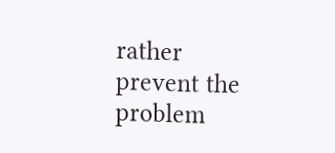rather prevent the problem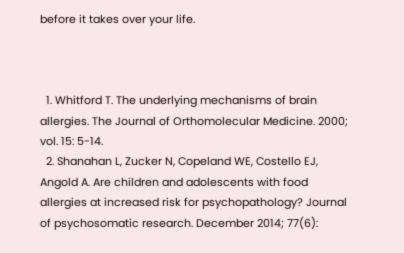before it takes over your life.



  1. Whitford T. The underlying mechanisms of brain allergies. The Journal of Orthomolecular Medicine. 2000; vol. 15: 5-14.
  2. Shanahan L, Zucker N, Copeland WE, Costello EJ, Angold A. Are children and adolescents with food allergies at increased risk for psychopathology? Journal of psychosomatic research. December 2014; 77(6):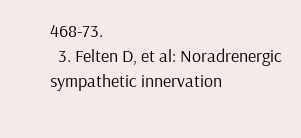468-73.
  3. Felten D, et al: Noradrenergic sympathetic innervation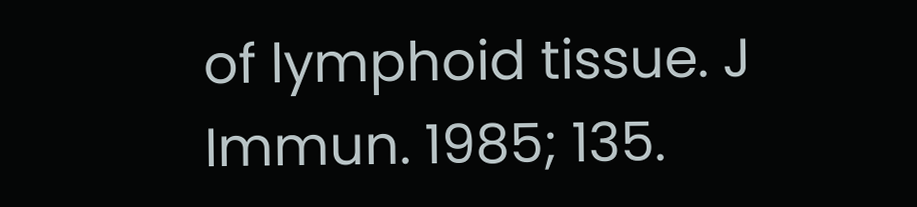of lymphoid tissue. J Immun. 1985; 135.